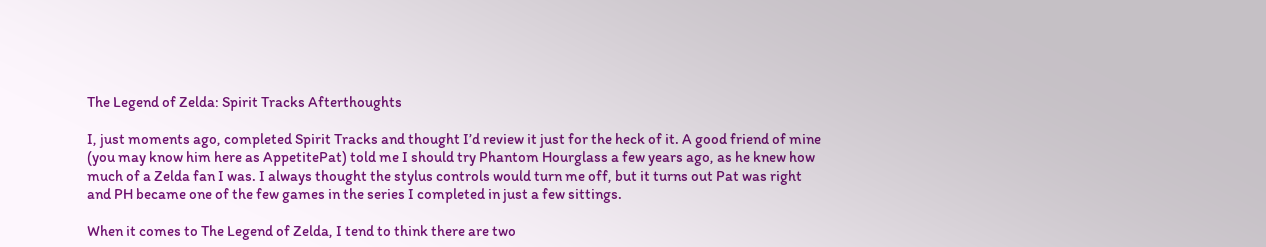The Legend of Zelda: Spirit Tracks Afterthoughts

I, just moments ago, completed Spirit Tracks and thought I’d review it just for the heck of it. A good friend of mine (you may know him here as AppetitePat) told me I should try Phantom Hourglass a few years ago, as he knew how much of a Zelda fan I was. I always thought the stylus controls would turn me off, but it turns out Pat was right and PH became one of the few games in the series I completed in just a few sittings.

When it comes to The Legend of Zelda, I tend to think there are two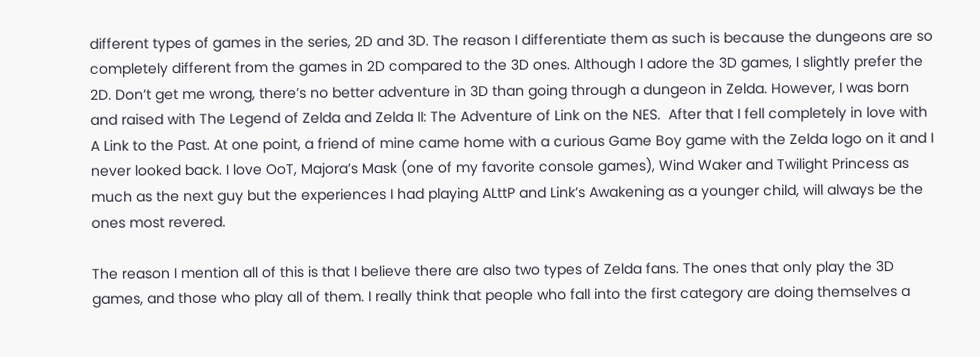different types of games in the series, 2D and 3D. The reason I differentiate them as such is because the dungeons are so completely different from the games in 2D compared to the 3D ones. Although I adore the 3D games, I slightly prefer the 2D. Don’t get me wrong, there’s no better adventure in 3D than going through a dungeon in Zelda. However, I was born and raised with The Legend of Zelda and Zelda II: The Adventure of Link on the NES.  After that I fell completely in love with A Link to the Past. At one point, a friend of mine came home with a curious Game Boy game with the Zelda logo on it and I never looked back. I love OoT, Majora’s Mask (one of my favorite console games), Wind Waker and Twilight Princess as much as the next guy but the experiences I had playing ALttP and Link’s Awakening as a younger child, will always be the ones most revered.

The reason I mention all of this is that I believe there are also two types of Zelda fans. The ones that only play the 3D games, and those who play all of them. I really think that people who fall into the first category are doing themselves a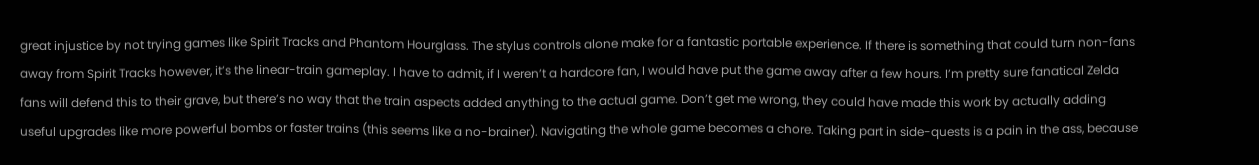great injustice by not trying games like Spirit Tracks and Phantom Hourglass. The stylus controls alone make for a fantastic portable experience. If there is something that could turn non-fans away from Spirit Tracks however, it’s the linear-train gameplay. I have to admit, if I weren’t a hardcore fan, I would have put the game away after a few hours. I’m pretty sure fanatical Zelda fans will defend this to their grave, but there’s no way that the train aspects added anything to the actual game. Don’t get me wrong, they could have made this work by actually adding useful upgrades like more powerful bombs or faster trains (this seems like a no-brainer). Navigating the whole game becomes a chore. Taking part in side-quests is a pain in the ass, because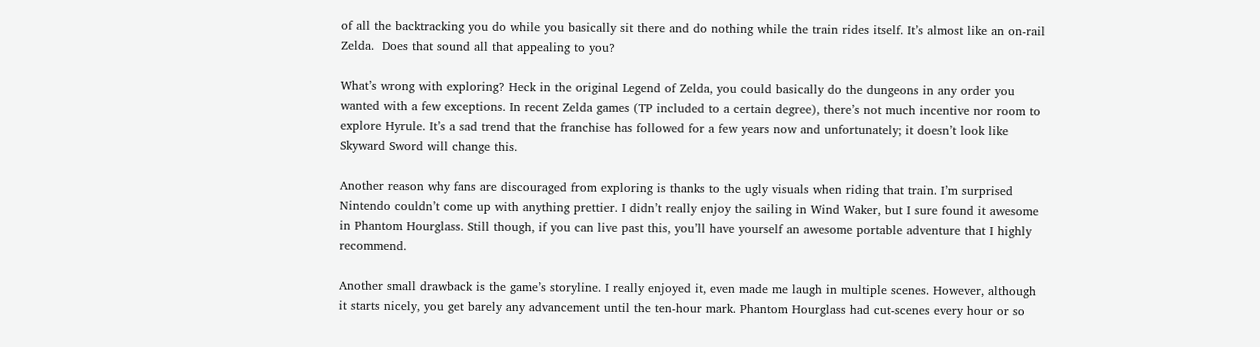of all the backtracking you do while you basically sit there and do nothing while the train rides itself. It’s almost like an on-rail Zelda.  Does that sound all that appealing to you?

What’s wrong with exploring? Heck in the original Legend of Zelda, you could basically do the dungeons in any order you wanted with a few exceptions. In recent Zelda games (TP included to a certain degree), there’s not much incentive nor room to explore Hyrule. It’s a sad trend that the franchise has followed for a few years now and unfortunately; it doesn’t look like Skyward Sword will change this.

Another reason why fans are discouraged from exploring is thanks to the ugly visuals when riding that train. I’m surprised Nintendo couldn’t come up with anything prettier. I didn’t really enjoy the sailing in Wind Waker, but I sure found it awesome in Phantom Hourglass. Still though, if you can live past this, you’ll have yourself an awesome portable adventure that I highly recommend.

Another small drawback is the game’s storyline. I really enjoyed it, even made me laugh in multiple scenes. However, although it starts nicely, you get barely any advancement until the ten-hour mark. Phantom Hourglass had cut-scenes every hour or so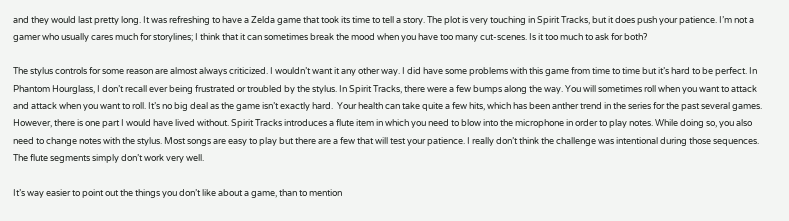and they would last pretty long. It was refreshing to have a Zelda game that took its time to tell a story. The plot is very touching in Spirit Tracks, but it does push your patience. I’m not a gamer who usually cares much for storylines; I think that it can sometimes break the mood when you have too many cut-scenes. Is it too much to ask for both?

The stylus controls for some reason are almost always criticized. I wouldn’t want it any other way. I did have some problems with this game from time to time but it’s hard to be perfect. In Phantom Hourglass, I don’t recall ever being frustrated or troubled by the stylus. In Spirit Tracks, there were a few bumps along the way. You will sometimes roll when you want to attack and attack when you want to roll. It’s no big deal as the game isn’t exactly hard.  Your health can take quite a few hits, which has been anther trend in the series for the past several games. However, there is one part I would have lived without. Spirit Tracks introduces a flute item in which you need to blow into the microphone in order to play notes. While doing so, you also need to change notes with the stylus. Most songs are easy to play but there are a few that will test your patience. I really don’t think the challenge was intentional during those sequences. The flute segments simply don’t work very well.

It’s way easier to point out the things you don’t like about a game, than to mention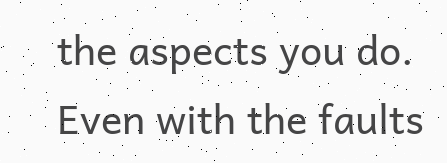the aspects you do. Even with the faults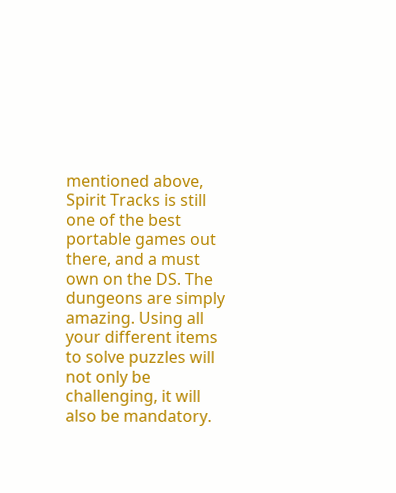mentioned above, Spirit Tracks is still one of the best portable games out there, and a must own on the DS. The dungeons are simply amazing. Using all your different items to solve puzzles will not only be challenging, it will also be mandatory.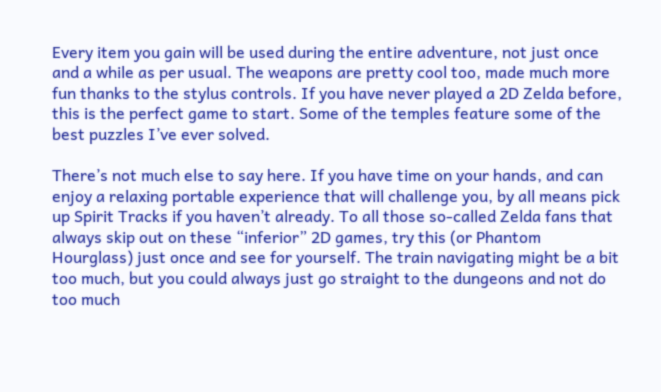Every item you gain will be used during the entire adventure, not just once and a while as per usual. The weapons are pretty cool too, made much more fun thanks to the stylus controls. If you have never played a 2D Zelda before, this is the perfect game to start. Some of the temples feature some of the best puzzles I’ve ever solved.

There’s not much else to say here. If you have time on your hands, and can enjoy a relaxing portable experience that will challenge you, by all means pick up Spirit Tracks if you haven’t already. To all those so-called Zelda fans that always skip out on these “inferior” 2D games, try this (or Phantom Hourglass) just once and see for yourself. The train navigating might be a bit too much, but you could always just go straight to the dungeons and not do too much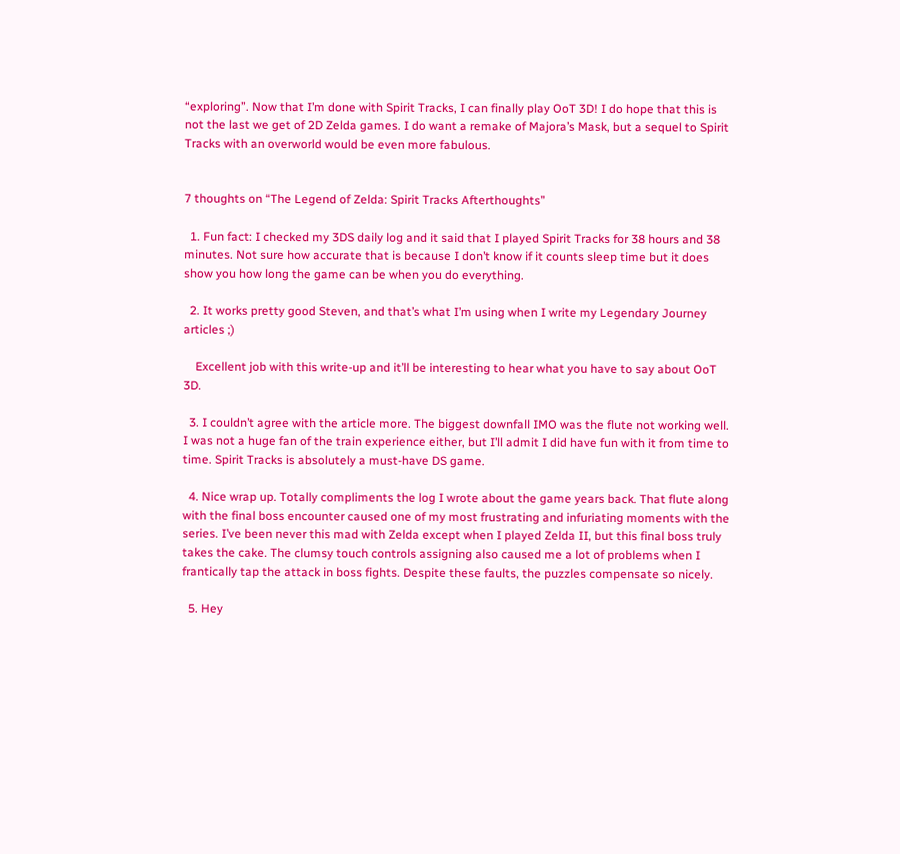“exploring”. Now that I’m done with Spirit Tracks, I can finally play OoT 3D! I do hope that this is not the last we get of 2D Zelda games. I do want a remake of Majora’s Mask, but a sequel to Spirit Tracks with an overworld would be even more fabulous.


7 thoughts on “The Legend of Zelda: Spirit Tracks Afterthoughts”

  1. Fun fact: I checked my 3DS daily log and it said that I played Spirit Tracks for 38 hours and 38 minutes. Not sure how accurate that is because I don’t know if it counts sleep time but it does show you how long the game can be when you do everything.

  2. It works pretty good Steven, and that’s what I’m using when I write my Legendary Journey articles ;)

    Excellent job with this write-up and it’ll be interesting to hear what you have to say about OoT 3D.

  3. I couldn’t agree with the article more. The biggest downfall IMO was the flute not working well. I was not a huge fan of the train experience either, but I’ll admit I did have fun with it from time to time. Spirit Tracks is absolutely a must-have DS game.

  4. Nice wrap up. Totally compliments the log I wrote about the game years back. That flute along with the final boss encounter caused one of my most frustrating and infuriating moments with the series. I’ve been never this mad with Zelda except when I played Zelda II, but this final boss truly takes the cake. The clumsy touch controls assigning also caused me a lot of problems when I frantically tap the attack in boss fights. Despite these faults, the puzzles compensate so nicely.

  5. Hey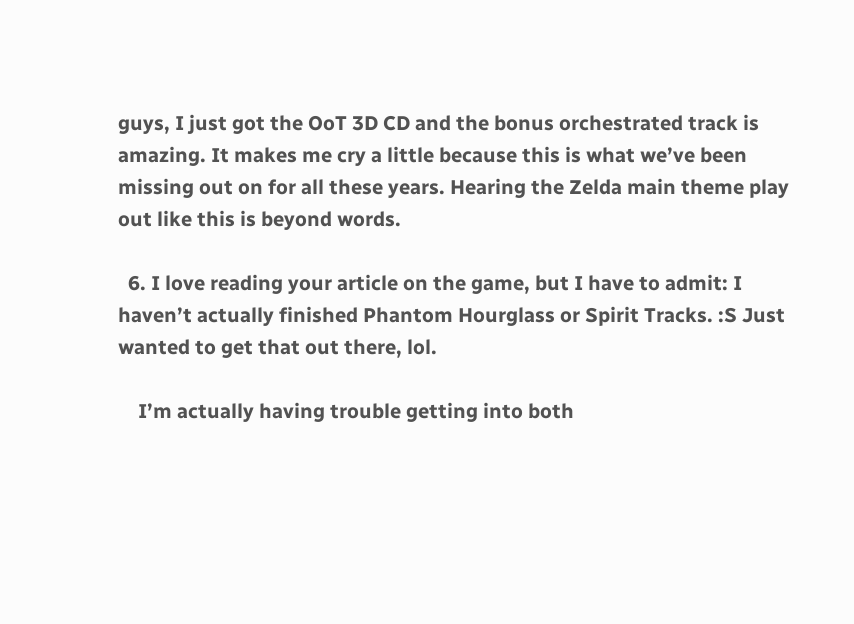guys, I just got the OoT 3D CD and the bonus orchestrated track is amazing. It makes me cry a little because this is what we’ve been missing out on for all these years. Hearing the Zelda main theme play out like this is beyond words.

  6. I love reading your article on the game, but I have to admit: I haven’t actually finished Phantom Hourglass or Spirit Tracks. :S Just wanted to get that out there, lol.

    I’m actually having trouble getting into both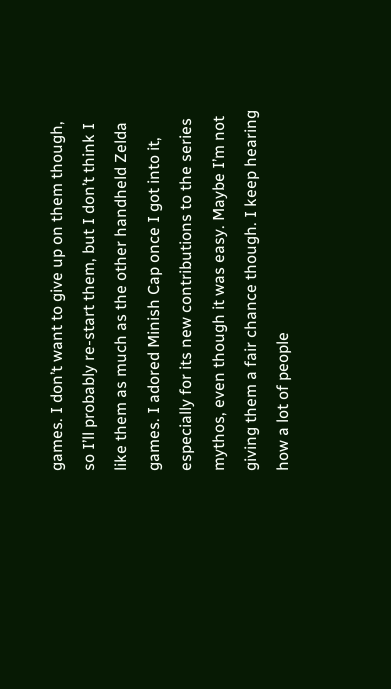games. I don’t want to give up on them though, so I’ll probably re-start them, but I don’t think I like them as much as the other handheld Zelda games. I adored Minish Cap once I got into it, especially for its new contributions to the series mythos, even though it was easy. Maybe I’m not giving them a fair chance though. I keep hearing how a lot of people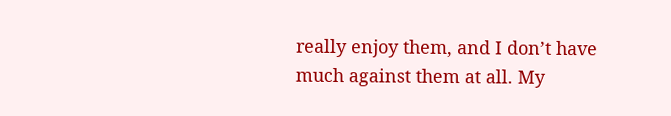really enjoy them, and I don’t have much against them at all. My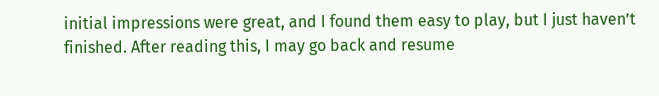initial impressions were great, and I found them easy to play, but I just haven’t finished. After reading this, I may go back and resume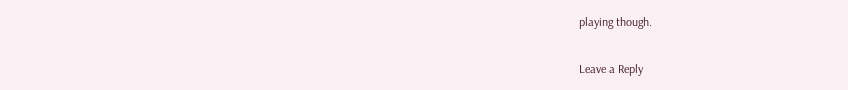playing though.

Leave a Reply